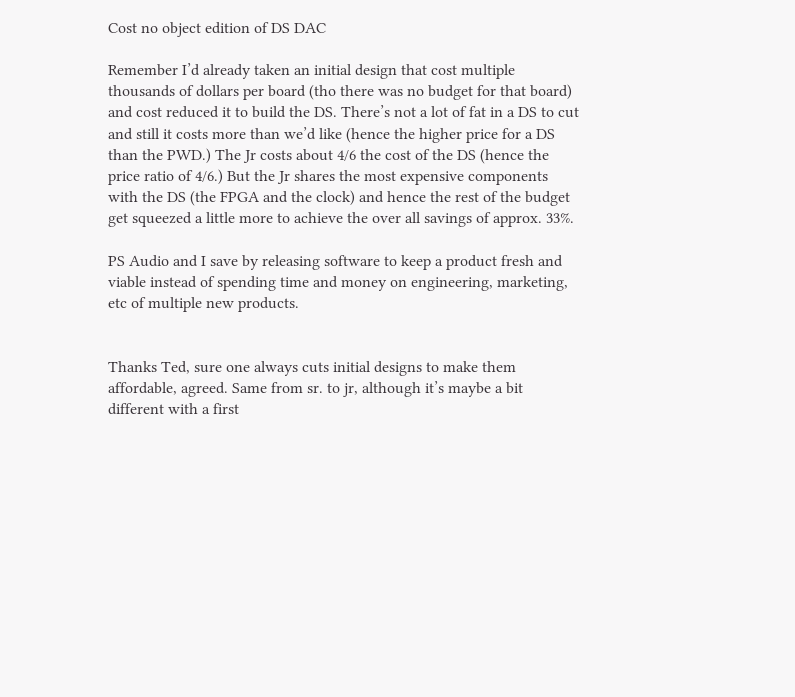Cost no object edition of DS DAC

Remember I’d already taken an initial design that cost multiple thousands of dollars per board (tho there was no budget for that board) and cost reduced it to build the DS. There’s not a lot of fat in a DS to cut and still it costs more than we’d like (hence the higher price for a DS than the PWD.) The Jr costs about 4/6 the cost of the DS (hence the price ratio of 4/6.) But the Jr shares the most expensive components with the DS (the FPGA and the clock) and hence the rest of the budget get squeezed a little more to achieve the over all savings of approx. 33%.

PS Audio and I save by releasing software to keep a product fresh and viable instead of spending time and money on engineering, marketing, etc of multiple new products.


Thanks Ted, sure one always cuts initial designs to make them affordable, agreed. Same from sr. to jr, although it’s maybe a bit different with a first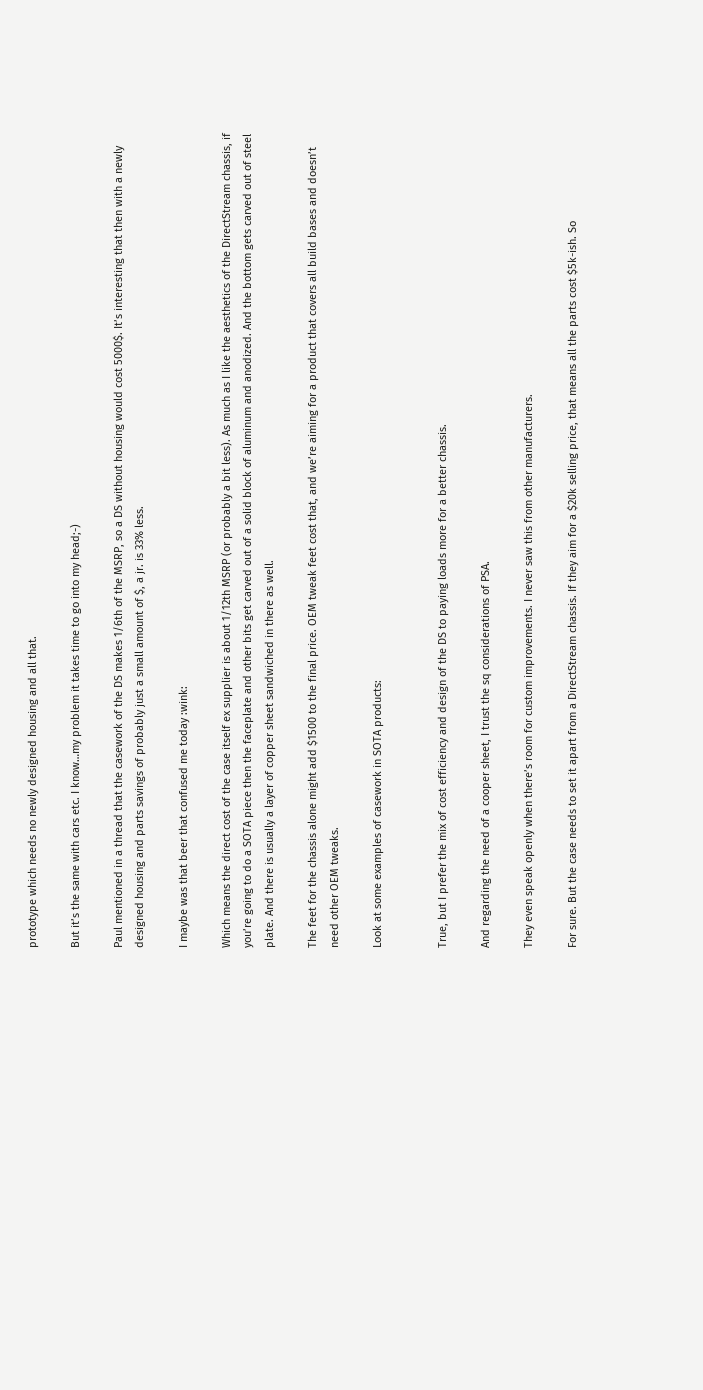prototype which needs no newly designed housing and all that.

But it’s the same with cars etc. I know…my problem it takes time to go into my head;-)

Paul mentioned in a thread that the casework of the DS makes 1/6th of the MSRP, so a DS without housing would cost 5000$. It’s interesting that then with a newly designed housing and parts savings of probably just a small amount of $, a jr. is 33% less.

I maybe was that beer that confused me today :wink:

Which means the direct cost of the case itself ex supplier is about 1/12th MSRP (or probably a bit less). As much as I like the aesthetics of the DirectStream chassis, if you’re going to do a SOTA piece then the faceplate and other bits get carved out of a solid block of aluminum and anodized. And the bottom gets carved out of steel plate. And there is usually a layer of copper sheet sandwiched in there as well.

The feet for the chassis alone might add $1500 to the final price. OEM tweak feet cost that, and we’re aiming for a product that covers all build bases and doesn’t need other OEM tweaks.

Look at some examples of casework in SOTA products:


True, but I prefer the mix of cost efficiency and design of the DS to paying loads more for a better chassis.

And regarding the need of a cooper sheet, I trust the sq considerations of PSA.

They even speak openly when there’s room for custom improvements. I never saw this from other manufacturers.

For sure. But the case needs to set it apart from a DirectStream chassis. If they aim for a $20k selling price, that means all the parts cost $5k-ish. So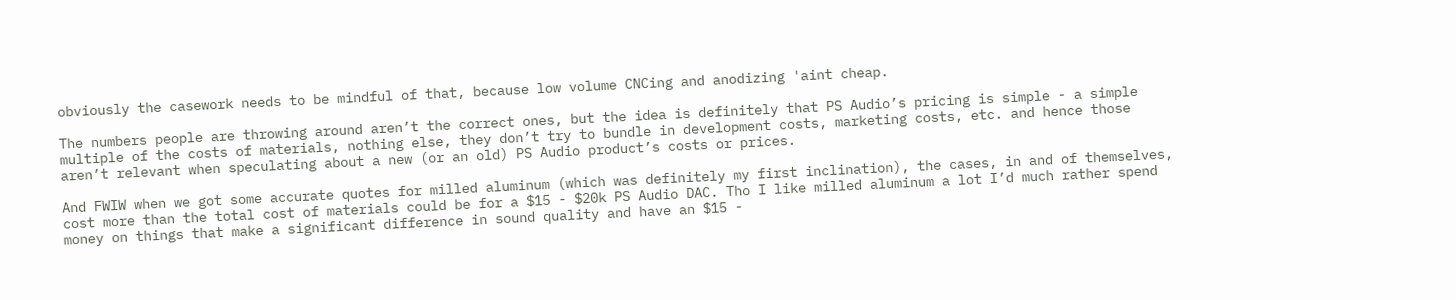obviously the casework needs to be mindful of that, because low volume CNCing and anodizing 'aint cheap.

The numbers people are throwing around aren’t the correct ones, but the idea is definitely that PS Audio’s pricing is simple - a simple multiple of the costs of materials, nothing else, they don’t try to bundle in development costs, marketing costs, etc. and hence those aren’t relevant when speculating about a new (or an old) PS Audio product’s costs or prices.

And FWIW when we got some accurate quotes for milled aluminum (which was definitely my first inclination), the cases, in and of themselves, cost more than the total cost of materials could be for a $15 - $20k PS Audio DAC. Tho I like milled aluminum a lot I’d much rather spend money on things that make a significant difference in sound quality and have an $15 -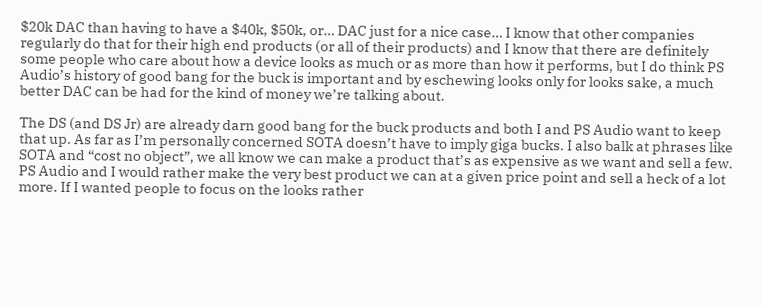$20k DAC than having to have a $40k, $50k, or… DAC just for a nice case… I know that other companies regularly do that for their high end products (or all of their products) and I know that there are definitely some people who care about how a device looks as much or as more than how it performs, but I do think PS Audio’s history of good bang for the buck is important and by eschewing looks only for looks sake, a much better DAC can be had for the kind of money we’re talking about.

The DS (and DS Jr) are already darn good bang for the buck products and both I and PS Audio want to keep that up. As far as I’m personally concerned SOTA doesn’t have to imply giga bucks. I also balk at phrases like SOTA and “cost no object”, we all know we can make a product that’s as expensive as we want and sell a few. PS Audio and I would rather make the very best product we can at a given price point and sell a heck of a lot more. If I wanted people to focus on the looks rather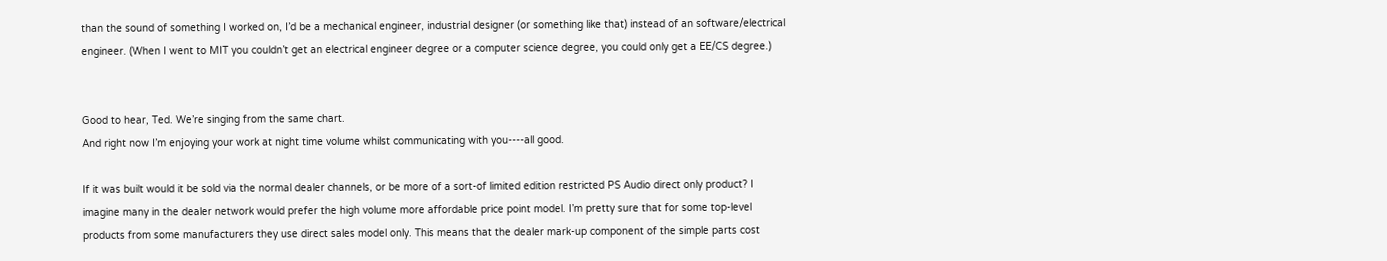than the sound of something I worked on, I’d be a mechanical engineer, industrial designer (or something like that) instead of an software/electrical engineer. (When I went to MIT you couldn’t get an electrical engineer degree or a computer science degree, you could only get a EE/CS degree.)


Good to hear, Ted. We’re singing from the same chart.
And right now I’m enjoying your work at night time volume whilst communicating with you----all good.

If it was built would it be sold via the normal dealer channels, or be more of a sort-of limited edition restricted PS Audio direct only product? I imagine many in the dealer network would prefer the high volume more affordable price point model. I’m pretty sure that for some top-level products from some manufacturers they use direct sales model only. This means that the dealer mark-up component of the simple parts cost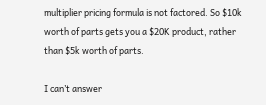multiplier pricing formula is not factored. So $10k worth of parts gets you a $20K product, rather than $5k worth of parts.

I can’t answer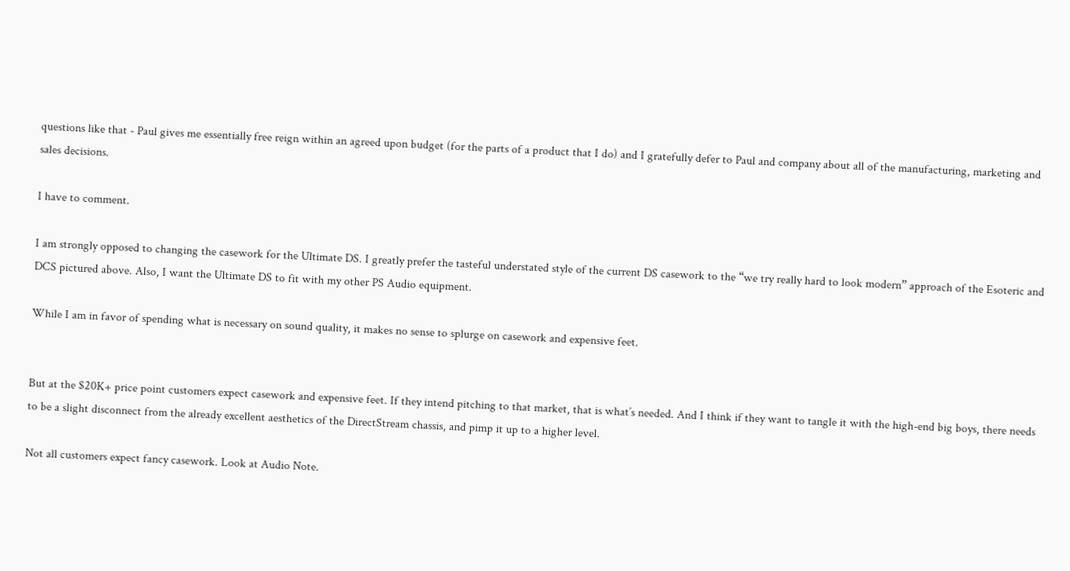questions like that - Paul gives me essentially free reign within an agreed upon budget (for the parts of a product that I do) and I gratefully defer to Paul and company about all of the manufacturing, marketing and sales decisions.

I have to comment.

I am strongly opposed to changing the casework for the Ultimate DS. I greatly prefer the tasteful understated style of the current DS casework to the “we try really hard to look modern” approach of the Esoteric and DCS pictured above. Also, I want the Ultimate DS to fit with my other PS Audio equipment.

While I am in favor of spending what is necessary on sound quality, it makes no sense to splurge on casework and expensive feet.


But at the $20K+ price point customers expect casework and expensive feet. If they intend pitching to that market, that is what’s needed. And I think if they want to tangle it with the high-end big boys, there needs to be a slight disconnect from the already excellent aesthetics of the DirectStream chassis, and pimp it up to a higher level.

Not all customers expect fancy casework. Look at Audio Note.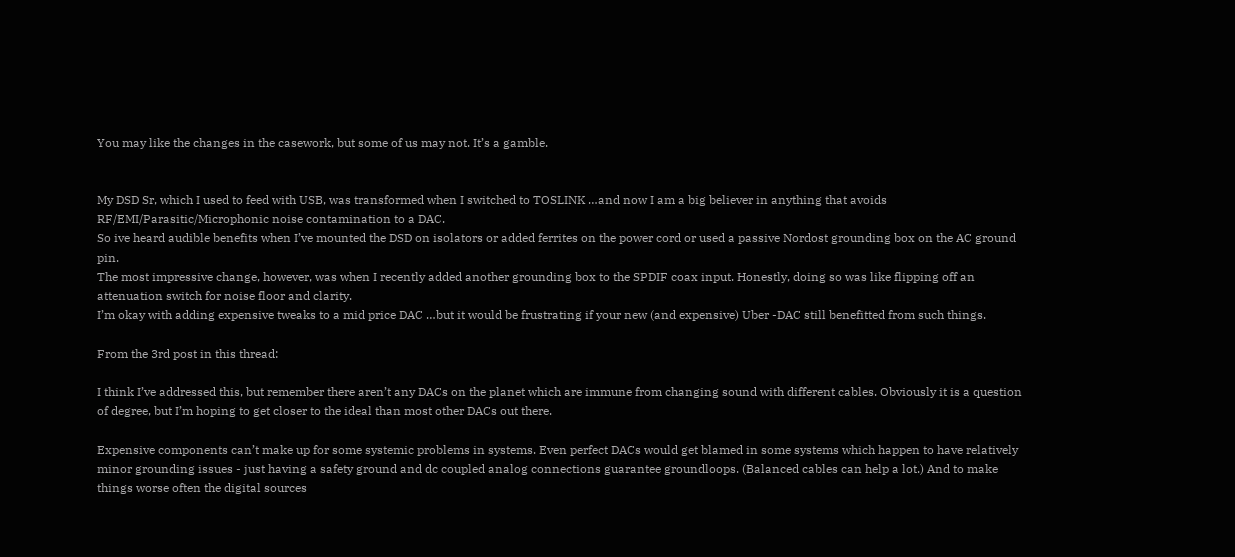You may like the changes in the casework, but some of us may not. It’s a gamble.


My DSD Sr, which I used to feed with USB, was transformed when I switched to TOSLINK …and now I am a big believer in anything that avoids RF/EMI/Parasitic/Microphonic noise contamination to a DAC.
So ive heard audible benefits when I’ve mounted the DSD on isolators or added ferrites on the power cord or used a passive Nordost grounding box on the AC ground pin.
The most impressive change, however, was when I recently added another grounding box to the SPDIF coax input. Honestly, doing so was like flipping off an attenuation switch for noise floor and clarity.
I’m okay with adding expensive tweaks to a mid price DAC …but it would be frustrating if your new (and expensive) Uber -DAC still benefitted from such things.

From the 3rd post in this thread:

I think I’ve addressed this, but remember there aren’t any DACs on the planet which are immune from changing sound with different cables. Obviously it is a question of degree, but I’m hoping to get closer to the ideal than most other DACs out there.

Expensive components can’t make up for some systemic problems in systems. Even perfect DACs would get blamed in some systems which happen to have relatively minor grounding issues - just having a safety ground and dc coupled analog connections guarantee groundloops. (Balanced cables can help a lot.) And to make things worse often the digital sources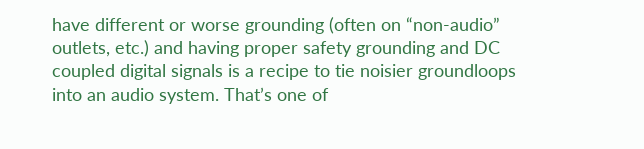have different or worse grounding (often on “non-audio” outlets, etc.) and having proper safety grounding and DC coupled digital signals is a recipe to tie noisier groundloops into an audio system. That’s one of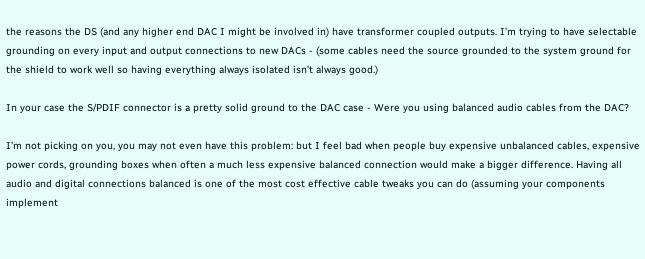the reasons the DS (and any higher end DAC I might be involved in) have transformer coupled outputs. I’m trying to have selectable grounding on every input and output connections to new DACs - (some cables need the source grounded to the system ground for the shield to work well so having everything always isolated isn’t always good.)

In your case the S/PDIF connector is a pretty solid ground to the DAC case - Were you using balanced audio cables from the DAC?

I’m not picking on you, you may not even have this problem: but I feel bad when people buy expensive unbalanced cables, expensive power cords, grounding boxes when often a much less expensive balanced connection would make a bigger difference. Having all audio and digital connections balanced is one of the most cost effective cable tweaks you can do (assuming your components implement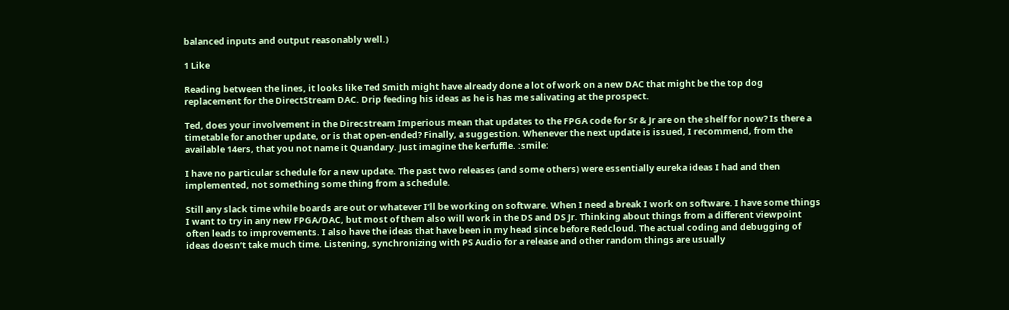balanced inputs and output reasonably well.)

1 Like

Reading between the lines, it looks like Ted Smith might have already done a lot of work on a new DAC that might be the top dog replacement for the DirectStream DAC. Drip feeding his ideas as he is has me salivating at the prospect.

Ted, does your involvement in the Direcstream Imperious mean that updates to the FPGA code for Sr & Jr are on the shelf for now? Is there a timetable for another update, or is that open-ended? Finally, a suggestion. Whenever the next update is issued, I recommend, from the available 14ers, that you not name it Quandary. Just imagine the kerfuffle. :smile:

I have no particular schedule for a new update. The past two releases (and some others) were essentially eureka ideas I had and then implemented, not something some thing from a schedule.

Still any slack time while boards are out or whatever I’ll be working on software. When I need a break I work on software. I have some things I want to try in any new FPGA/DAC, but most of them also will work in the DS and DS Jr. Thinking about things from a different viewpoint often leads to improvements. I also have the ideas that have been in my head since before Redcloud. The actual coding and debugging of ideas doesn’t take much time. Listening, synchronizing with PS Audio for a release and other random things are usually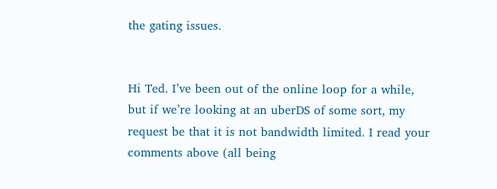the gating issues.


Hi Ted. I’ve been out of the online loop for a while, but if we’re looking at an uberDS of some sort, my request be that it is not bandwidth limited. I read your comments above (all being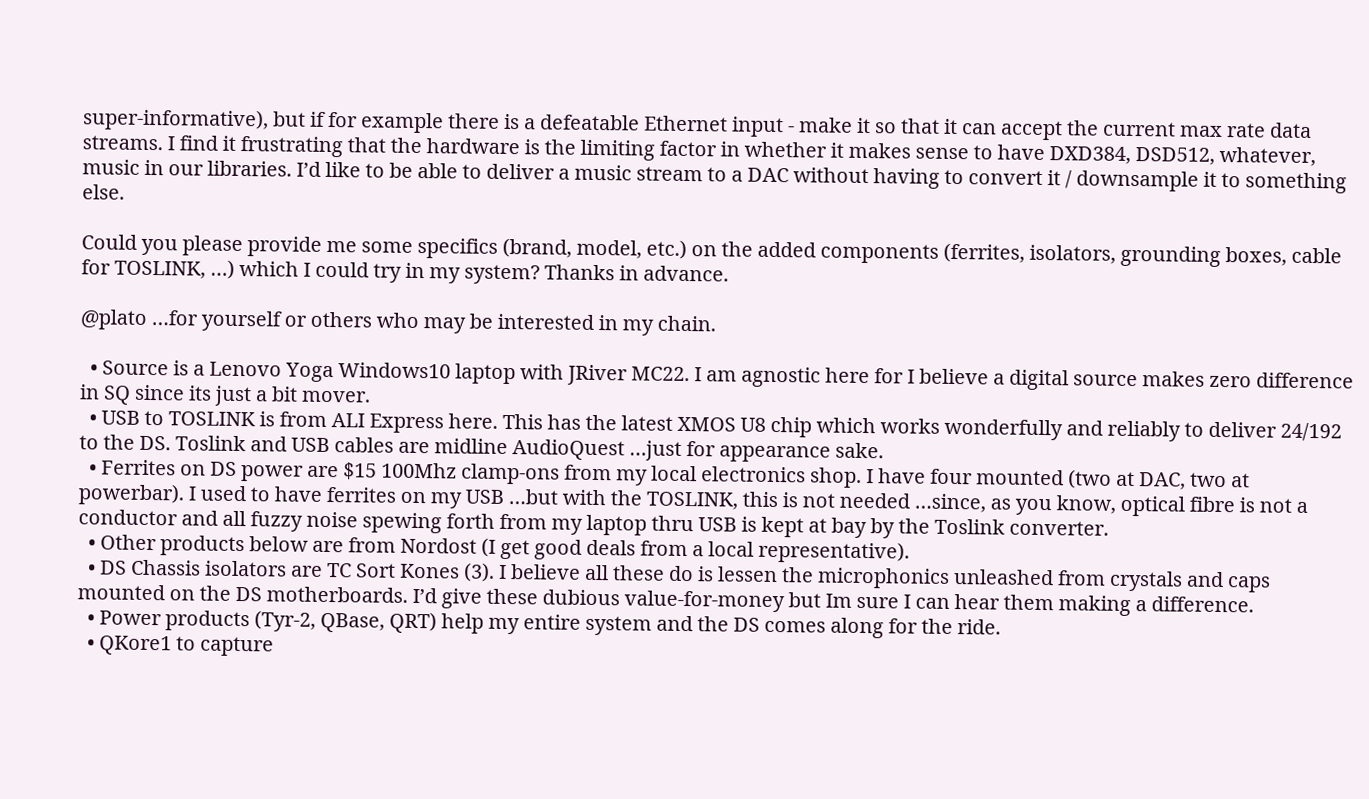super-informative), but if for example there is a defeatable Ethernet input - make it so that it can accept the current max rate data streams. I find it frustrating that the hardware is the limiting factor in whether it makes sense to have DXD384, DSD512, whatever, music in our libraries. I’d like to be able to deliver a music stream to a DAC without having to convert it / downsample it to something else.

Could you please provide me some specifics (brand, model, etc.) on the added components (ferrites, isolators, grounding boxes, cable for TOSLINK, …) which I could try in my system? Thanks in advance.

@plato …for yourself or others who may be interested in my chain.

  • Source is a Lenovo Yoga Windows10 laptop with JRiver MC22. I am agnostic here for I believe a digital source makes zero difference in SQ since its just a bit mover.
  • USB to TOSLINK is from ALI Express here. This has the latest XMOS U8 chip which works wonderfully and reliably to deliver 24/192 to the DS. Toslink and USB cables are midline AudioQuest …just for appearance sake.
  • Ferrites on DS power are $15 100Mhz clamp-ons from my local electronics shop. I have four mounted (two at DAC, two at powerbar). I used to have ferrites on my USB …but with the TOSLINK, this is not needed …since, as you know, optical fibre is not a conductor and all fuzzy noise spewing forth from my laptop thru USB is kept at bay by the Toslink converter.
  • Other products below are from Nordost (I get good deals from a local representative).
  • DS Chassis isolators are TC Sort Kones (3). I believe all these do is lessen the microphonics unleashed from crystals and caps mounted on the DS motherboards. I’d give these dubious value-for-money but Im sure I can hear them making a difference.
  • Power products (Tyr-2, QBase, QRT) help my entire system and the DS comes along for the ride.
  • QKore1 to capture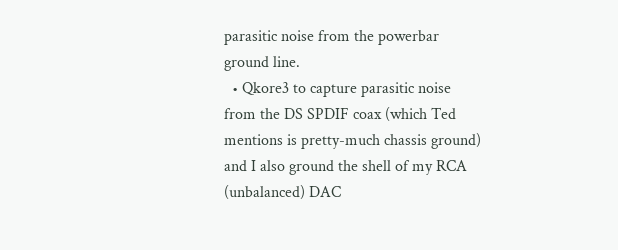parasitic noise from the powerbar ground line.
  • Qkore3 to capture parasitic noise from the DS SPDIF coax (which Ted mentions is pretty-much chassis ground) and I also ground the shell of my RCA (unbalanced) DAC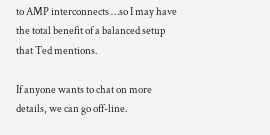to AMP interconnects …so I may have the total benefit of a balanced setup that Ted mentions.

If anyone wants to chat on more details, we can go off-line.